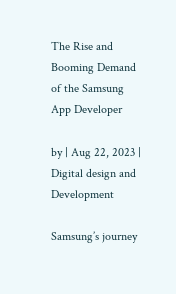The Rise and Booming Demand of the Samsung App Developer

by | Aug 22, 2023 | Digital design and Development

Samsung’s journey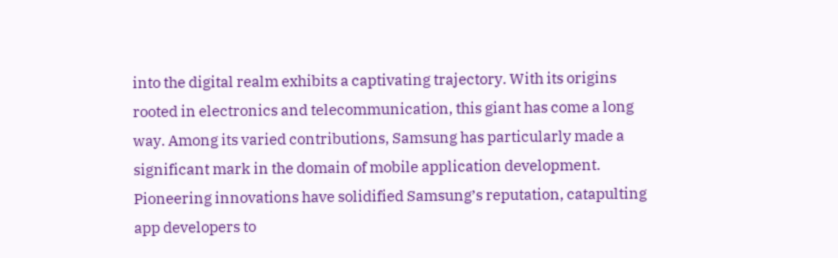into the digital realm exhibits a captivating trajectory. With its origins rooted in electronics and telecommunication, this giant has come a long way. Among its varied contributions, Samsung has particularly made a significant mark in the domain of mobile application development. Pioneering innovations have solidified Samsung’s reputation, catapulting app developers to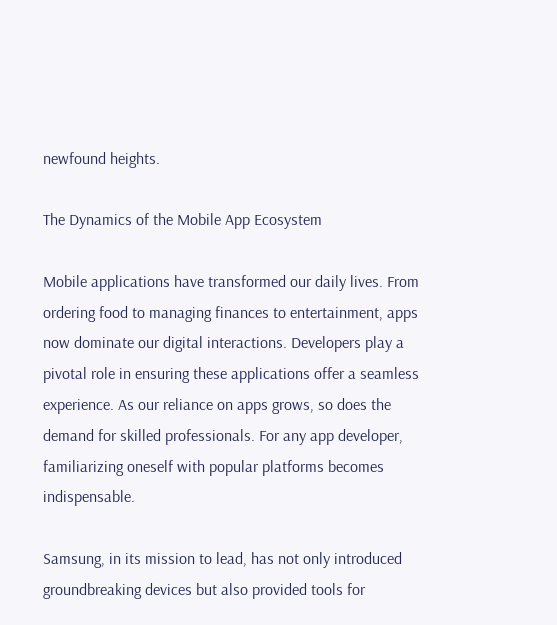newfound heights.

The Dynamics of the Mobile App Ecosystem

Mobile applications have transformed our daily lives. From ordering food to managing finances to entertainment, apps now dominate our digital interactions. Developers play a pivotal role in ensuring these applications offer a seamless experience. As our reliance on apps grows, so does the demand for skilled professionals. For any app developer, familiarizing oneself with popular platforms becomes indispensable.

Samsung, in its mission to lead, has not only introduced groundbreaking devices but also provided tools for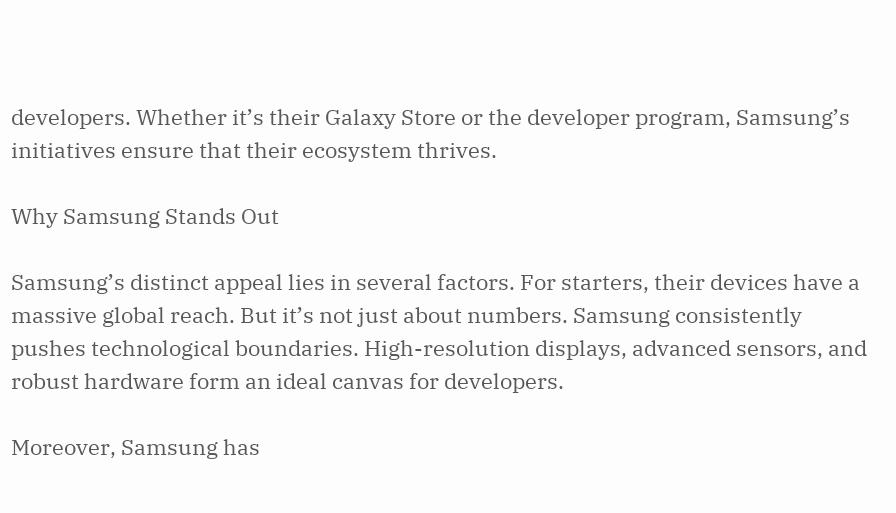developers. Whether it’s their Galaxy Store or the developer program, Samsung’s initiatives ensure that their ecosystem thrives.

Why Samsung Stands Out

Samsung’s distinct appeal lies in several factors. For starters, their devices have a massive global reach. But it’s not just about numbers. Samsung consistently pushes technological boundaries. High-resolution displays, advanced sensors, and robust hardware form an ideal canvas for developers.

Moreover, Samsung has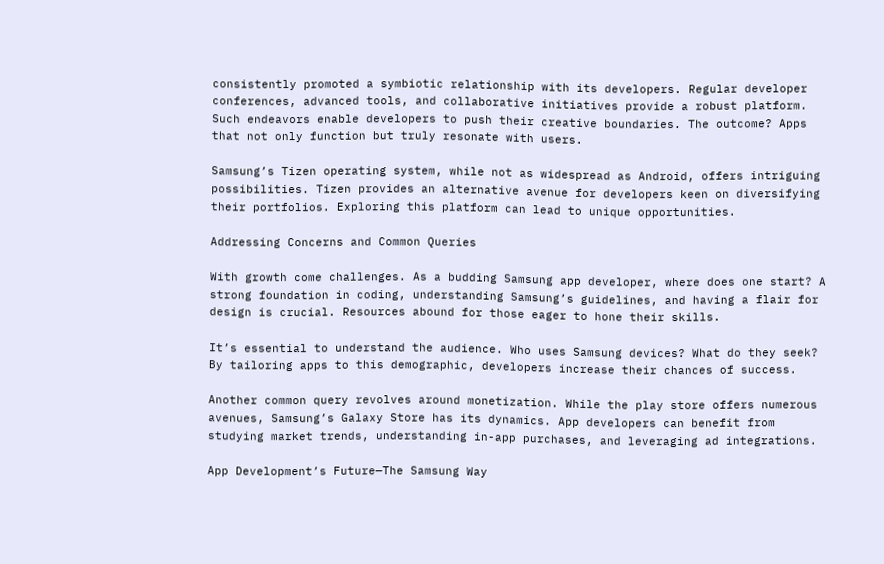consistently promoted a symbiotic relationship with its developers. Regular developer conferences, advanced tools, and collaborative initiatives provide a robust platform. Such endeavors enable developers to push their creative boundaries. The outcome? Apps that not only function but truly resonate with users.

Samsung’s Tizen operating system, while not as widespread as Android, offers intriguing possibilities. Tizen provides an alternative avenue for developers keen on diversifying their portfolios. Exploring this platform can lead to unique opportunities.

Addressing Concerns and Common Queries

With growth come challenges. As a budding Samsung app developer, where does one start? A strong foundation in coding, understanding Samsung’s guidelines, and having a flair for design is crucial. Resources abound for those eager to hone their skills.

It’s essential to understand the audience. Who uses Samsung devices? What do they seek? By tailoring apps to this demographic, developers increase their chances of success.

Another common query revolves around monetization. While the play store offers numerous avenues, Samsung’s Galaxy Store has its dynamics. App developers can benefit from studying market trends, understanding in-app purchases, and leveraging ad integrations.

App Development’s Future—The Samsung Way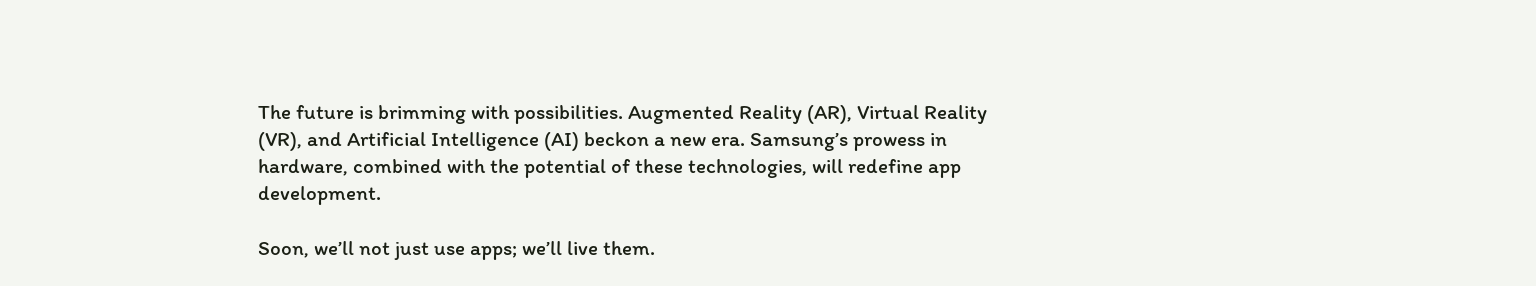The future is brimming with possibilities. Augmented Reality (AR), Virtual Reality (VR), and Artificial Intelligence (AI) beckon a new era. Samsung’s prowess in hardware, combined with the potential of these technologies, will redefine app development.

Soon, we’ll not just use apps; we’ll live them.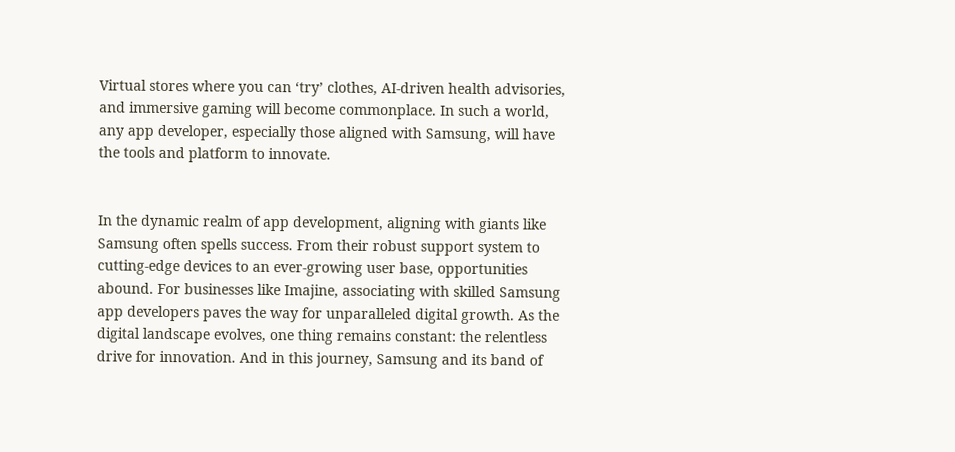Virtual stores where you can ‘try’ clothes, AI-driven health advisories, and immersive gaming will become commonplace. In such a world, any app developer, especially those aligned with Samsung, will have the tools and platform to innovate.


In the dynamic realm of app development, aligning with giants like Samsung often spells success. From their robust support system to cutting-edge devices to an ever-growing user base, opportunities abound. For businesses like Imajine, associating with skilled Samsung app developers paves the way for unparalleled digital growth. As the digital landscape evolves, one thing remains constant: the relentless drive for innovation. And in this journey, Samsung and its band of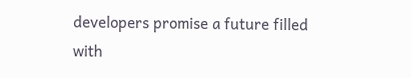developers promise a future filled with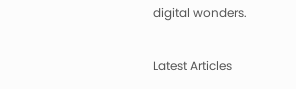digital wonders.

Latest Articles